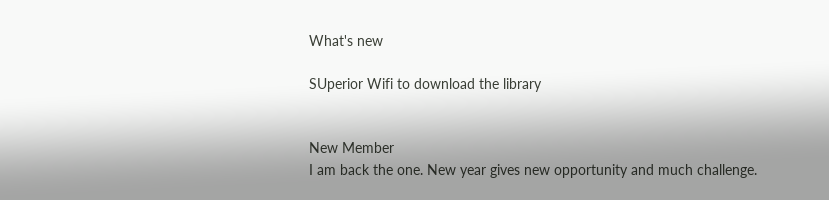What's new

SUperior Wifi to download the library


New Member
I am back the one. New year gives new opportunity and much challenge.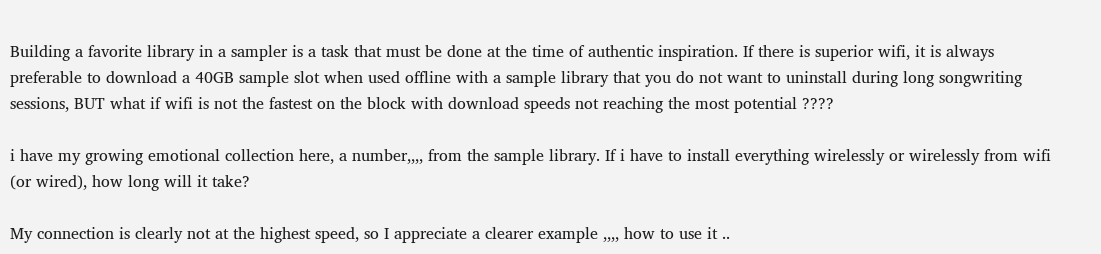Building a favorite library in a sampler is a task that must be done at the time of authentic inspiration. If there is superior wifi, it is always preferable to download a 40GB sample slot when used offline with a sample library that you do not want to uninstall during long songwriting sessions, BUT what if wifi is not the fastest on the block with download speeds not reaching the most potential ????

i have my growing emotional collection here, a number,,,, from the sample library. If i have to install everything wirelessly or wirelessly from wifi (or wired), how long will it take?

My connection is clearly not at the highest speed, so I appreciate a clearer example ,,,, how to use it ..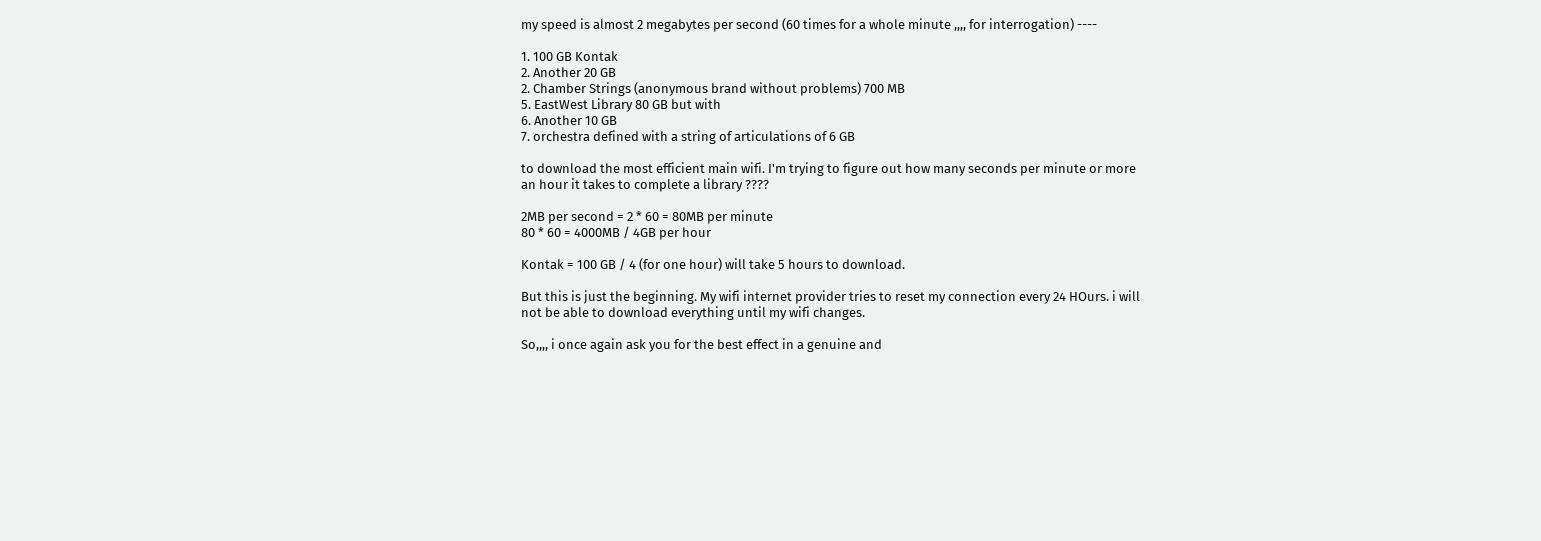my speed is almost 2 megabytes per second (60 times for a whole minute ,,,, for interrogation) ----

1. 100 GB Kontak
2. Another 20 GB
2. Chamber Strings (anonymous brand without problems) 700 MB
5. EastWest Library 80 GB but with
6. Another 10 GB
7. orchestra defined with a string of articulations of 6 GB

to download the most efficient main wifi. I'm trying to figure out how many seconds per minute or more an hour it takes to complete a library ????

2MB per second = 2 * 60 = 80MB per minute
80 * 60 = 4000MB / 4GB per hour

Kontak = 100 GB / 4 (for one hour) will take 5 hours to download.

But this is just the beginning. My wifi internet provider tries to reset my connection every 24 HOurs. i will not be able to download everything until my wifi changes.

So,,,, i once again ask you for the best effect in a genuine and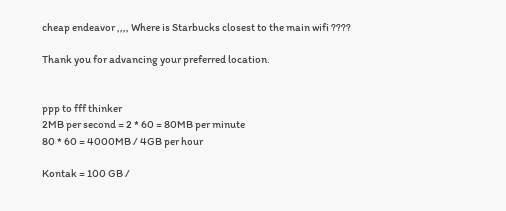cheap endeavor ,,,, Where is Starbucks closest to the main wifi ????

Thank you for advancing your preferred location.


ppp to fff thinker
2MB per second = 2 * 60 = 80MB per minute
80 * 60 = 4000MB / 4GB per hour

Kontak = 100 GB /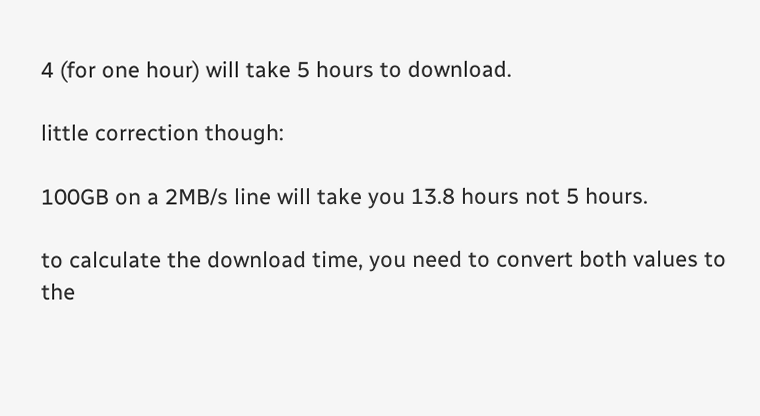4 (for one hour) will take 5 hours to download.

little correction though:

100GB on a 2MB/s line will take you 13.8 hours not 5 hours.

to calculate the download time, you need to convert both values to the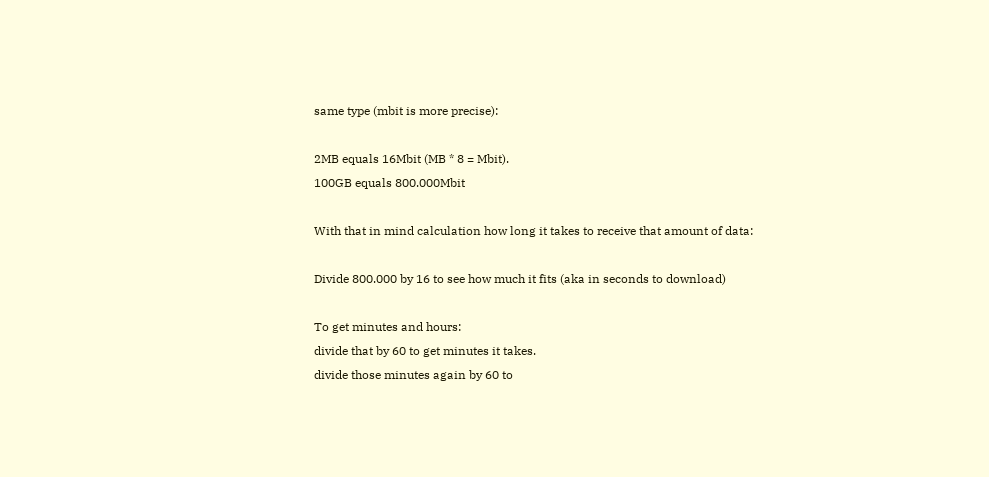same type (mbit is more precise):

2MB equals 16Mbit (MB * 8 = Mbit).
100GB equals 800.000Mbit

With that in mind calculation how long it takes to receive that amount of data:

Divide 800.000 by 16 to see how much it fits (aka in seconds to download)

To get minutes and hours:
divide that by 60 to get minutes it takes.
divide those minutes again by 60 to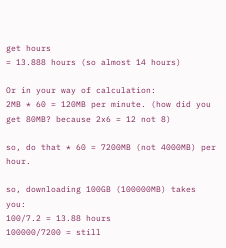get hours
= 13.888 hours (so almost 14 hours)

Or in your way of calculation:
2MB * 60 = 120MB per minute. (how did you get 80MB? because 2x6 = 12 not 8)

so, do that * 60 = 7200MB (not 4000MB) per hour.

so, downloading 100GB (100000MB) takes you:
100/7.2 = 13.88 hours
100000/7200 = still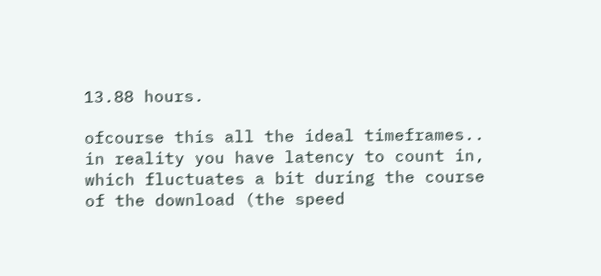13.88 hours.

ofcourse this all the ideal timeframes.. in reality you have latency to count in, which fluctuates a bit during the course of the download (the speed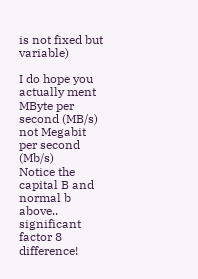is not fixed but variable)

I do hope you actually ment MByte per second (MB/s) not Megabit per second (Mb/s)
Notice the capital B and normal b above.. significant factor 8 difference!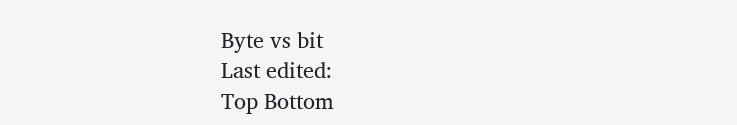Byte vs bit
Last edited:
Top Bottom